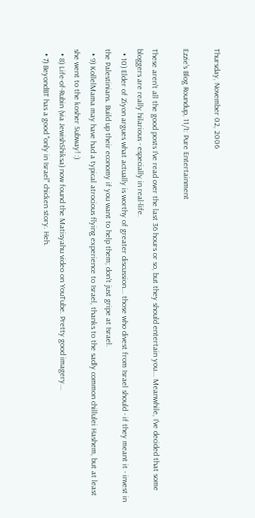Thursday, November 02, 2006

Ezzie's Blog Roundup, 11/1: Pure Entertainment

These aren't all the good posts I've read over the last 36 hours or so, but they should entertain you... Meanwhile, I've decided that some bloggers are really hilarious - especially in real-life.
  • 10) Elder of Ziyon argues what actually is worthy of greater discussion... those who divest from Israel should - if they meant it - invest in the Palestinians. Build up their economy if you want to help them; don't just gripe at Israel.
  • 9) KollelMama may have had a typical atrocious flying experience to Israel, thanks to the sadly common chillulei Hashem, but at least she went to the kosher Subway! :)
  • 8) Life-of-Rubin (via JewishShiksa) now found the Matisyahu video on YouTube. Pretty good imagery...
  • 7) BeyondBT has a good "only in Israel" chicken story. Heh.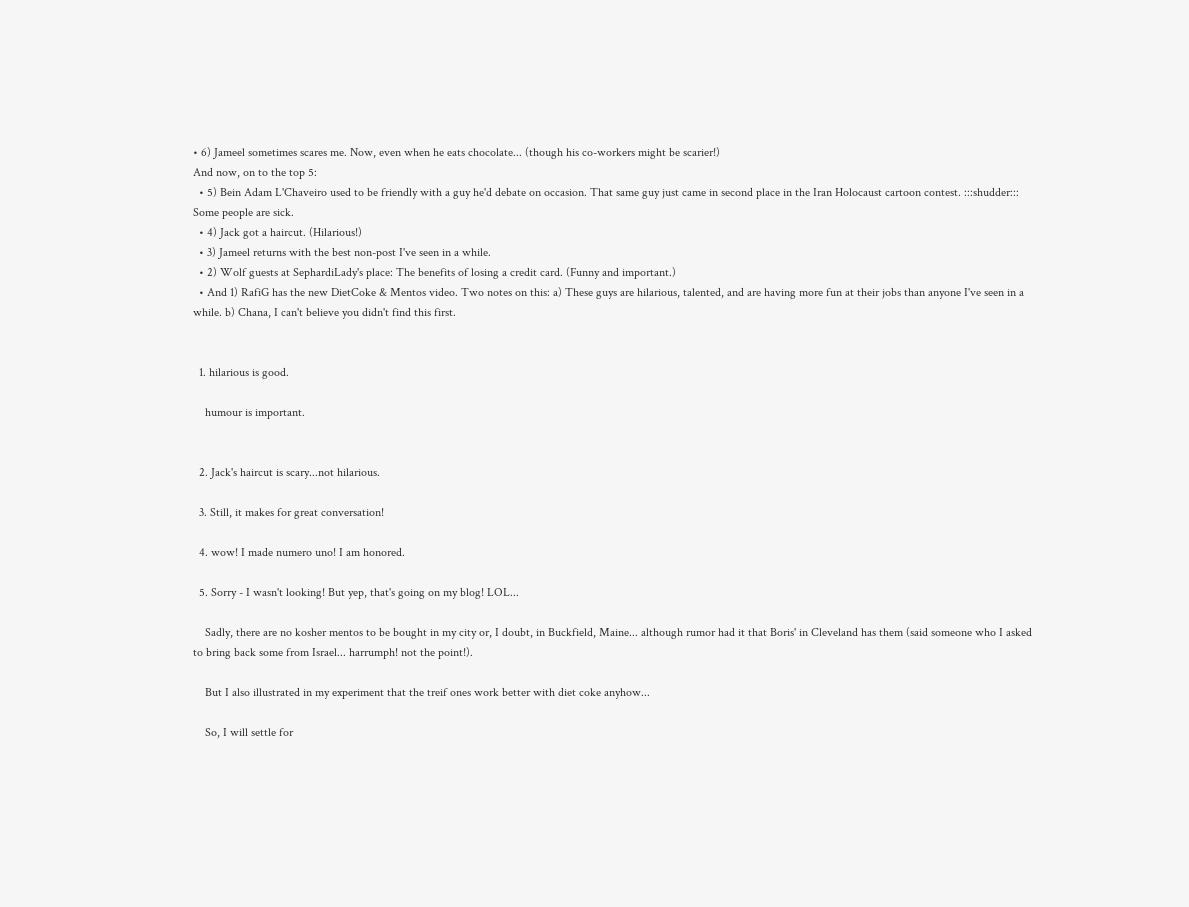• 6) Jameel sometimes scares me. Now, even when he eats chocolate... (though his co-workers might be scarier!)
And now, on to the top 5:
  • 5) Bein Adam L'Chaveiro used to be friendly with a guy he'd debate on occasion. That same guy just came in second place in the Iran Holocaust cartoon contest. :::shudder::: Some people are sick.
  • 4) Jack got a haircut. (Hilarious!)
  • 3) Jameel returns with the best non-post I've seen in a while.
  • 2) Wolf guests at SephardiLady's place: The benefits of losing a credit card. (Funny and important.)
  • And 1) RafiG has the new DietCoke & Mentos video. Two notes on this: a) These guys are hilarious, talented, and are having more fun at their jobs than anyone I've seen in a while. b) Chana, I can't believe you didn't find this first.


  1. hilarious is good.

    humour is important.


  2. Jack's haircut is scary...not hilarious.

  3. Still, it makes for great conversation!

  4. wow! I made numero uno! I am honored.

  5. Sorry - I wasn't looking! But yep, that's going on my blog! LOL...

    Sadly, there are no kosher mentos to be bought in my city or, I doubt, in Buckfield, Maine... although rumor had it that Boris' in Cleveland has them (said someone who I asked to bring back some from Israel... harrumph! not the point!).

    But I also illustrated in my experiment that the treif ones work better with diet coke anyhow...

    So, I will settle for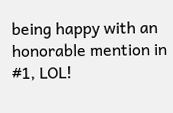being happy with an honorable mention in #1, LOL!